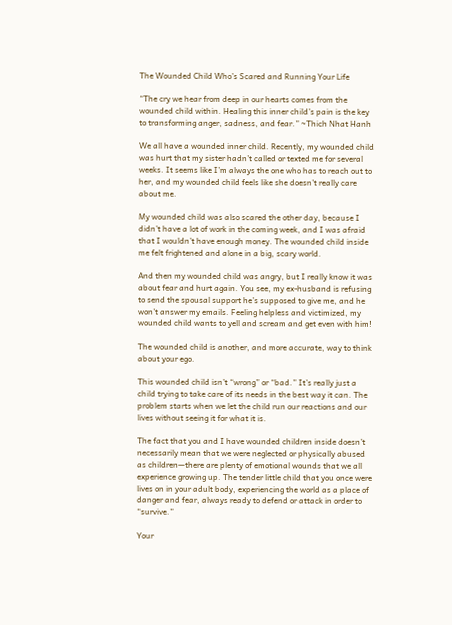The Wounded Child Who’s Scared and Running Your Life

“The cry we hear from deep in our hearts comes from the wounded child within. Healing this inner child’s pain is the key to transforming anger, sadness, and fear.” ~Thich Nhat Hanh

We all have a wounded inner child. Recently, my wounded child was hurt that my sister hadn’t called or texted me for several weeks. It seems like I’m always the one who has to reach out to her, and my wounded child feels like she doesn’t really care about me.

My wounded child was also scared the other day, because I didn’t have a lot of work in the coming week, and I was afraid that I wouldn’t have enough money. The wounded child inside me felt frightened and alone in a big, scary world.

And then my wounded child was angry, but I really know it was about fear and hurt again. You see, my ex-husband is refusing to send the spousal support he’s supposed to give me, and he won’t answer my emails. Feeling helpless and victimized, my wounded child wants to yell and scream and get even with him!

The wounded child is another, and more accurate, way to think about your ego.

This wounded child isn’t “wrong” or “bad.” It’s really just a child trying to take care of its needs in the best way it can. The problem starts when we let the child run our reactions and our lives without seeing it for what it is.

The fact that you and I have wounded children inside doesn’t necessarily mean that we were neglected or physically abused as children—there are plenty of emotional wounds that we all experience growing up. The tender little child that you once were lives on in your adult body, experiencing the world as a place of danger and fear, always ready to defend or attack in order to “survive.”

Your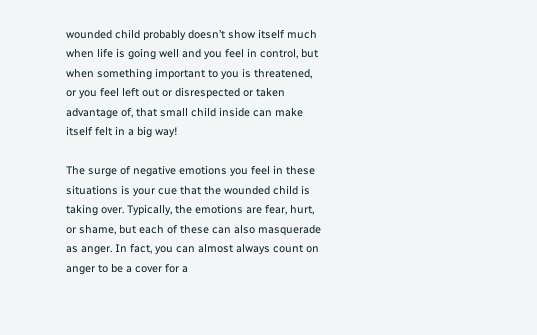wounded child probably doesn’t show itself much when life is going well and you feel in control, but when something important to you is threatened, or you feel left out or disrespected or taken advantage of, that small child inside can make itself felt in a big way!

The surge of negative emotions you feel in these situations is your cue that the wounded child is taking over. Typically, the emotions are fear, hurt, or shame, but each of these can also masquerade as anger. In fact, you can almost always count on anger to be a cover for a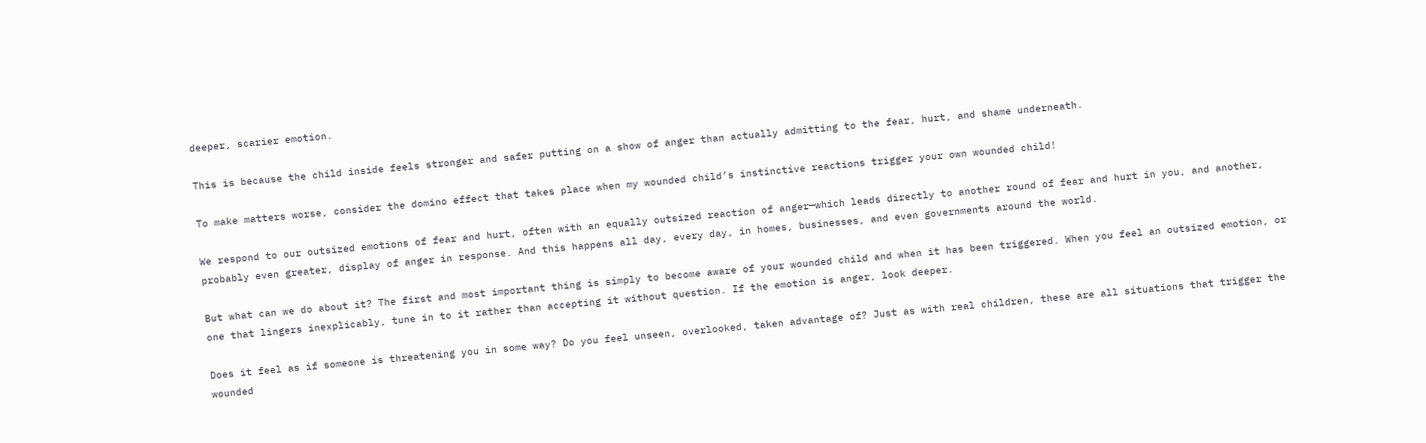deeper, scarier emotion.

This is because the child inside feels stronger and safer putting on a show of anger than actually admitting to the fear, hurt, and shame underneath.

To make matters worse, consider the domino effect that takes place when my wounded child’s instinctive reactions trigger your own wounded child!

We respond to our outsized emotions of fear and hurt, often with an equally outsized reaction of anger—which leads directly to another round of fear and hurt in you, and another, probably even greater, display of anger in response. And this happens all day, every day, in homes, businesses, and even governments around the world.

But what can we do about it? The first and most important thing is simply to become aware of your wounded child and when it has been triggered. When you feel an outsized emotion, or one that lingers inexplicably, tune in to it rather than accepting it without question. If the emotion is anger, look deeper.

Does it feel as if someone is threatening you in some way? Do you feel unseen, overlooked, taken advantage of? Just as with real children, these are all situations that trigger the wounded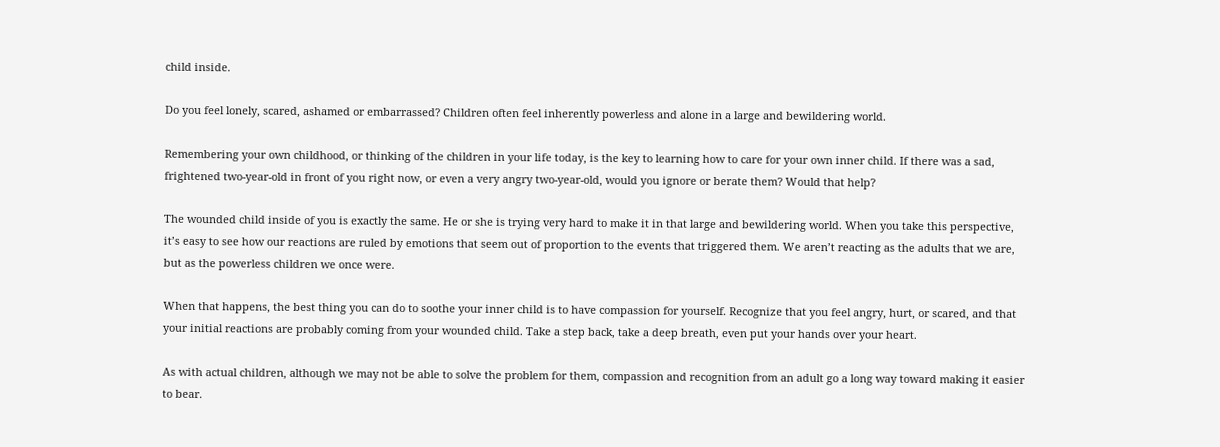child inside.

Do you feel lonely, scared, ashamed or embarrassed? Children often feel inherently powerless and alone in a large and bewildering world.

Remembering your own childhood, or thinking of the children in your life today, is the key to learning how to care for your own inner child. If there was a sad, frightened two-year-old in front of you right now, or even a very angry two-year-old, would you ignore or berate them? Would that help?

The wounded child inside of you is exactly the same. He or she is trying very hard to make it in that large and bewildering world. When you take this perspective, it’s easy to see how our reactions are ruled by emotions that seem out of proportion to the events that triggered them. We aren’t reacting as the adults that we are, but as the powerless children we once were.

When that happens, the best thing you can do to soothe your inner child is to have compassion for yourself. Recognize that you feel angry, hurt, or scared, and that your initial reactions are probably coming from your wounded child. Take a step back, take a deep breath, even put your hands over your heart.

As with actual children, although we may not be able to solve the problem for them, compassion and recognition from an adult go a long way toward making it easier to bear.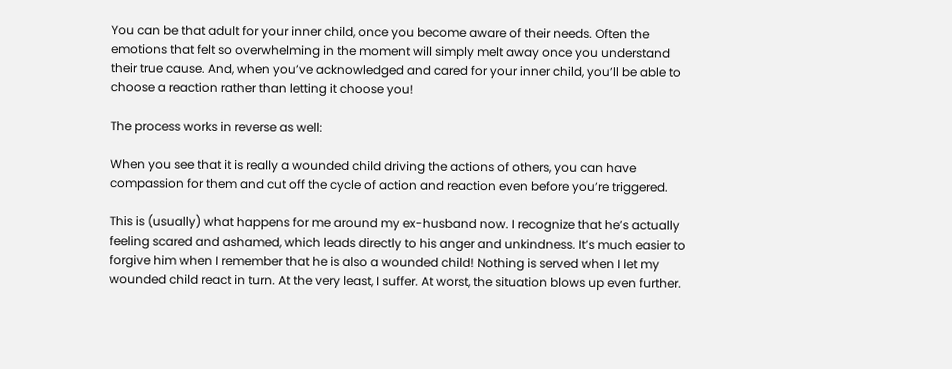You can be that adult for your inner child, once you become aware of their needs. Often the emotions that felt so overwhelming in the moment will simply melt away once you understand their true cause. And, when you’ve acknowledged and cared for your inner child, you’ll be able to choose a reaction rather than letting it choose you!

The process works in reverse as well:

When you see that it is really a wounded child driving the actions of others, you can have compassion for them and cut off the cycle of action and reaction even before you’re triggered.

This is (usually) what happens for me around my ex-husband now. I recognize that he’s actually feeling scared and ashamed, which leads directly to his anger and unkindness. It’s much easier to forgive him when I remember that he is also a wounded child! Nothing is served when I let my wounded child react in turn. At the very least, I suffer. At worst, the situation blows up even further.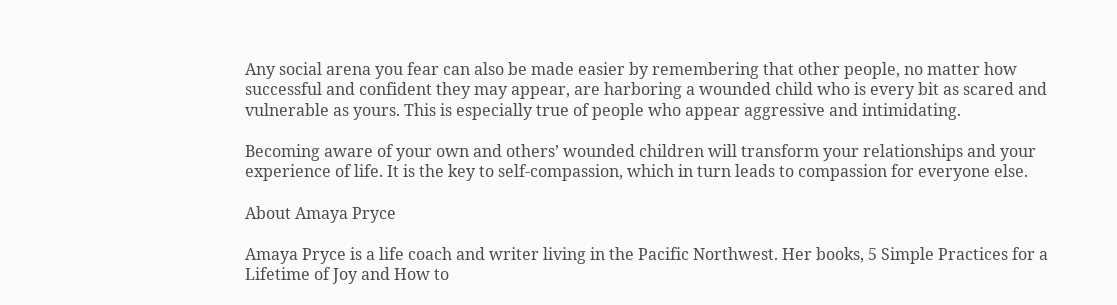Any social arena you fear can also be made easier by remembering that other people, no matter how successful and confident they may appear, are harboring a wounded child who is every bit as scared and vulnerable as yours. This is especially true of people who appear aggressive and intimidating.

Becoming aware of your own and others’ wounded children will transform your relationships and your experience of life. It is the key to self-compassion, which in turn leads to compassion for everyone else.

About Amaya Pryce

Amaya Pryce is a life coach and writer living in the Pacific Northwest. Her books, 5 Simple Practices for a Lifetime of Joy and How to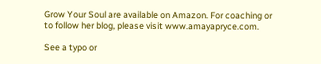Grow Your Soul are available on Amazon. For coaching or to follow her blog, please visit www.amayapryce.com.

See a typo or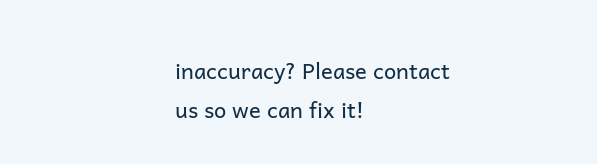inaccuracy? Please contact us so we can fix it!